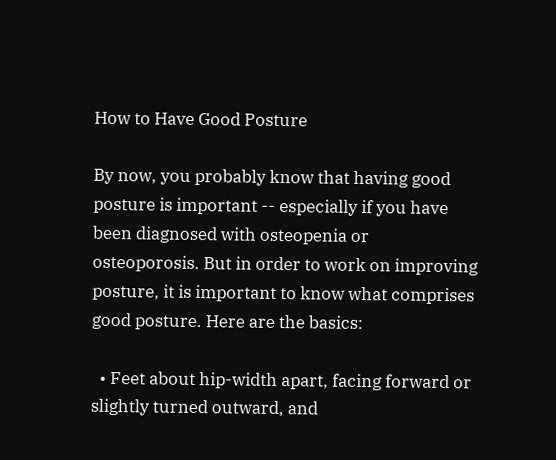How to Have Good Posture

By now, you probably know that having good posture is important -- especially if you have been diagnosed with osteopenia or osteoporosis. But in order to work on improving posture, it is important to know what comprises good posture. Here are the basics:

  • Feet about hip-width apart, facing forward or slightly turned outward, and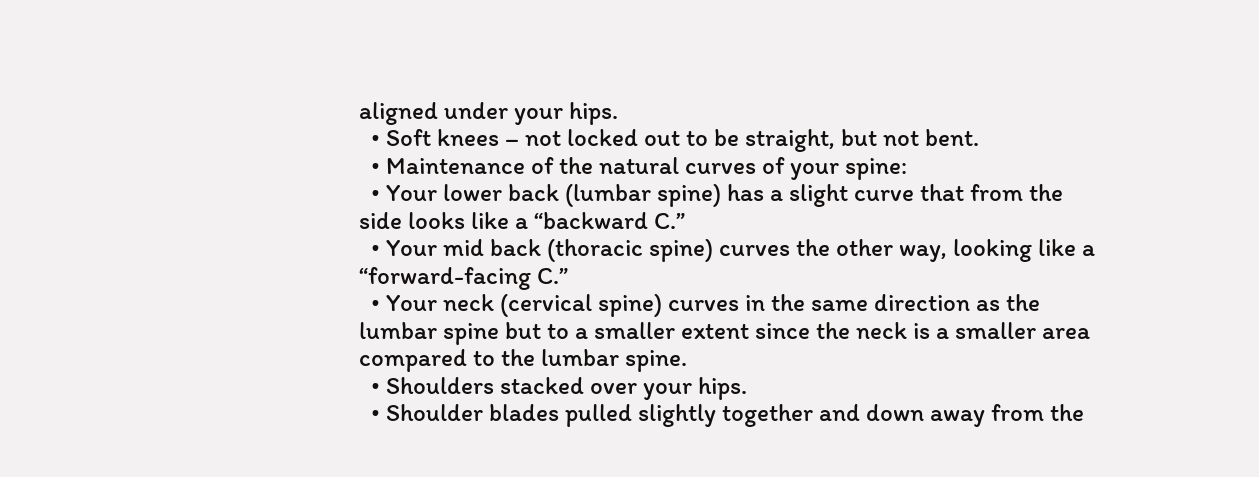aligned under your hips.
  • Soft knees – not locked out to be straight, but not bent.
  • Maintenance of the natural curves of your spine:
  • Your lower back (lumbar spine) has a slight curve that from the side looks like a “backward C.”
  • Your mid back (thoracic spine) curves the other way, looking like a “forward-facing C.”
  • Your neck (cervical spine) curves in the same direction as the lumbar spine but to a smaller extent since the neck is a smaller area compared to the lumbar spine.
  • Shoulders stacked over your hips.
  • Shoulder blades pulled slightly together and down away from the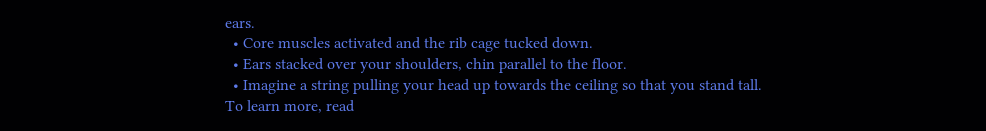ears.
  • Core muscles activated and the rib cage tucked down.
  • Ears stacked over your shoulders, chin parallel to the floor.
  • Imagine a string pulling your head up towards the ceiling so that you stand tall.
To learn more, read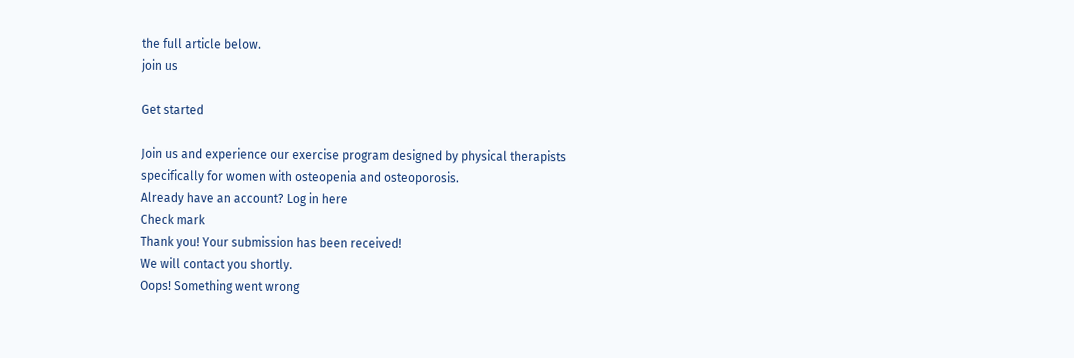the full article below.
join us

Get started

Join us and experience our exercise program designed by physical therapists specifically for women with osteopenia and osteoporosis.
Already have an account? Log in here
Check mark
Thank you! Your submission has been received!
We will contact you shortly.
Oops! Something went wrong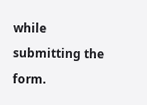while submitting the form.